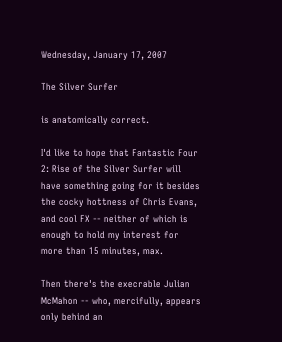Wednesday, January 17, 2007

The Silver Surfer

is anatomically correct.

I'd like to hope that Fantastic Four 2: Rise of the Silver Surfer will have something going for it besides the cocky hottness of Chris Evans, and cool FX -- neither of which is enough to hold my interest for more than 15 minutes, max.

Then there's the execrable Julian McMahon -- who, mercifully, appears only behind an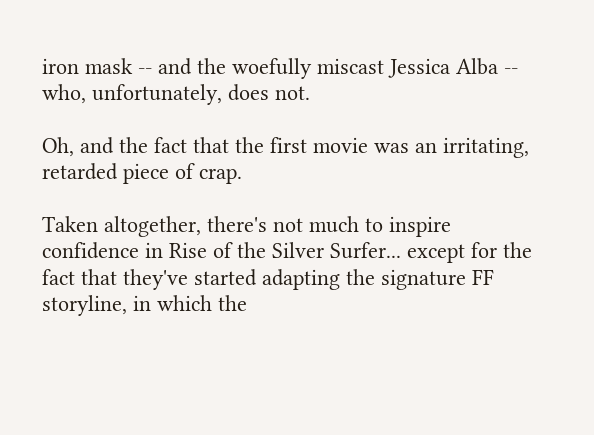iron mask -- and the woefully miscast Jessica Alba -- who, unfortunately, does not.

Oh, and the fact that the first movie was an irritating, retarded piece of crap.

Taken altogether, there's not much to inspire confidence in Rise of the Silver Surfer... except for the fact that they've started adapting the signature FF storyline, in which the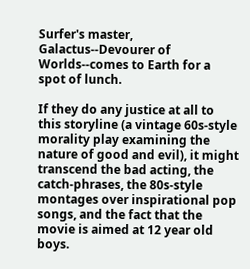Surfer's master, Galactus--Devourer of Worlds--comes to Earth for a spot of lunch.

If they do any justice at all to this storyline (a vintage 60s-style morality play examining the nature of good and evil), it might transcend the bad acting, the catch-phrases, the 80s-style montages over inspirational pop songs, and the fact that the movie is aimed at 12 year old boys.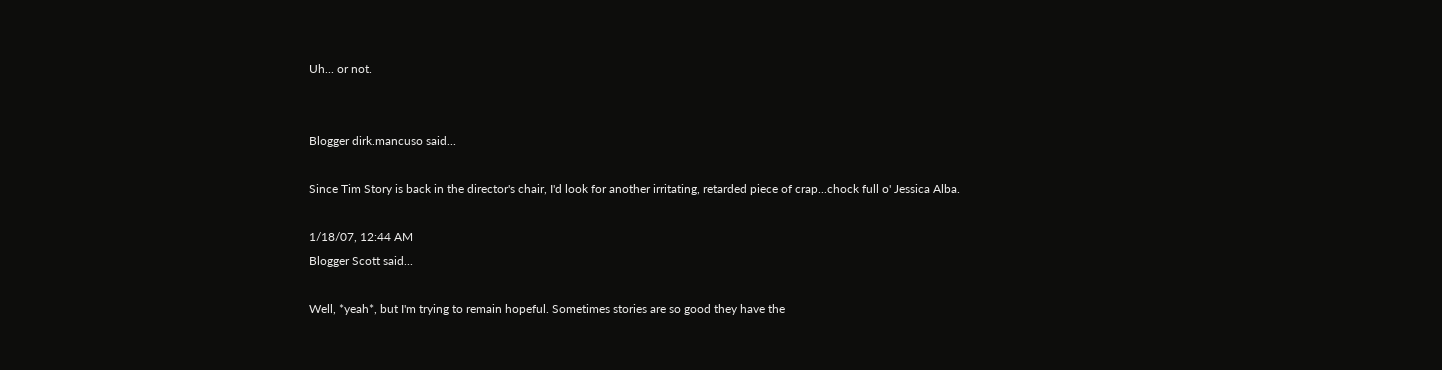Uh... or not.


Blogger dirk.mancuso said...

Since Tim Story is back in the director's chair, I'd look for another irritating, retarded piece of crap...chock full o' Jessica Alba.

1/18/07, 12:44 AM
Blogger Scott said...

Well, *yeah*, but I'm trying to remain hopeful. Sometimes stories are so good they have the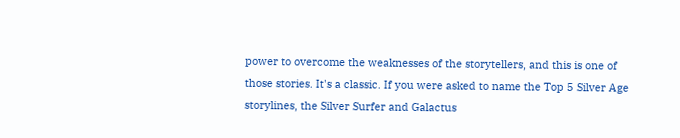power to overcome the weaknesses of the storytellers, and this is one of those stories. It's a classic. If you were asked to name the Top 5 Silver Age storylines, the Silver Surfer and Galactus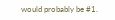would probably be #1.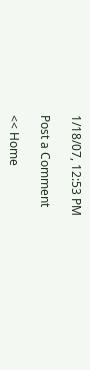1/18/07, 12:53 PM

Post a Comment

<< Home